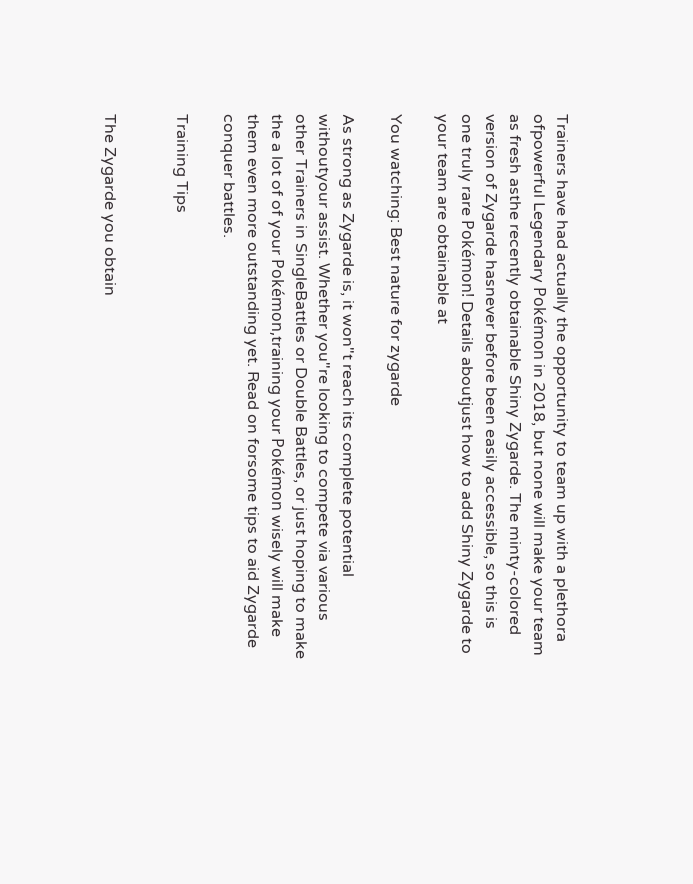Trainers have had actually the opportunity to team up with a plethora ofpowerful Legendary Pokémon in 2018, but none will make your team as fresh asthe recently obtainable Shiny Zygarde. The minty-colored version of Zygarde hasnever before been easily accessible, so this is one truly rare Pokémon! Details aboutjust how to add Shiny Zygarde to your team are obtainable at

You watching: Best nature for zygarde

As strong as Zygarde is, it won"t reach its complete potential withoutyour assist. Whether you"re looking to compete via various other Trainers in SingleBattles or Double Battles, or just hoping to make the a lot of of your Pokémon,training your Pokémon wisely will make them even more outstanding yet. Read on forsome tips to aid Zygarde conquer battles.

Training Tips


The Zygarde you obtain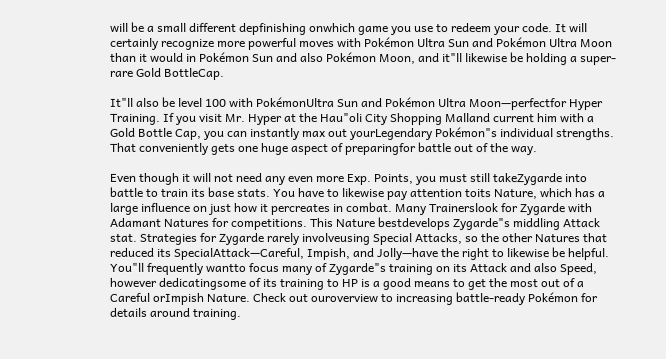will be a small different depfinishing onwhich game you use to redeem your code. It will certainly recognize more powerful moves with Pokémon Ultra Sun and Pokémon Ultra Moon than it would in Pokémon Sun and also Pokémon Moon, and it"ll likewise be holding a super-rare Gold BottleCap.

It"ll also be level 100 with PokémonUltra Sun and Pokémon Ultra Moon—perfectfor Hyper Training. If you visit Mr. Hyper at the Hau"oli City Shopping Malland current him with a Gold Bottle Cap, you can instantly max out yourLegendary Pokémon"s individual strengths. That conveniently gets one huge aspect of preparingfor battle out of the way.

Even though it will not need any even more Exp. Points, you must still takeZygarde into battle to train its base stats. You have to likewise pay attention toits Nature, which has a large influence on just how it percreates in combat. Many Trainerslook for Zygarde with Adamant Natures for competitions. This Nature bestdevelops Zygarde"s middling Attack stat. Strategies for Zygarde rarely involveusing Special Attacks, so the other Natures that reduced its SpecialAttack—Careful, Impish, and Jolly—have the right to likewise be helpful. You"ll frequently wantto focus many of Zygarde"s training on its Attack and also Speed, however dedicatingsome of its training to HP is a good means to get the most out of a Careful orImpish Nature. Check out ouroverview to increasing battle-ready Pokémon for details around training.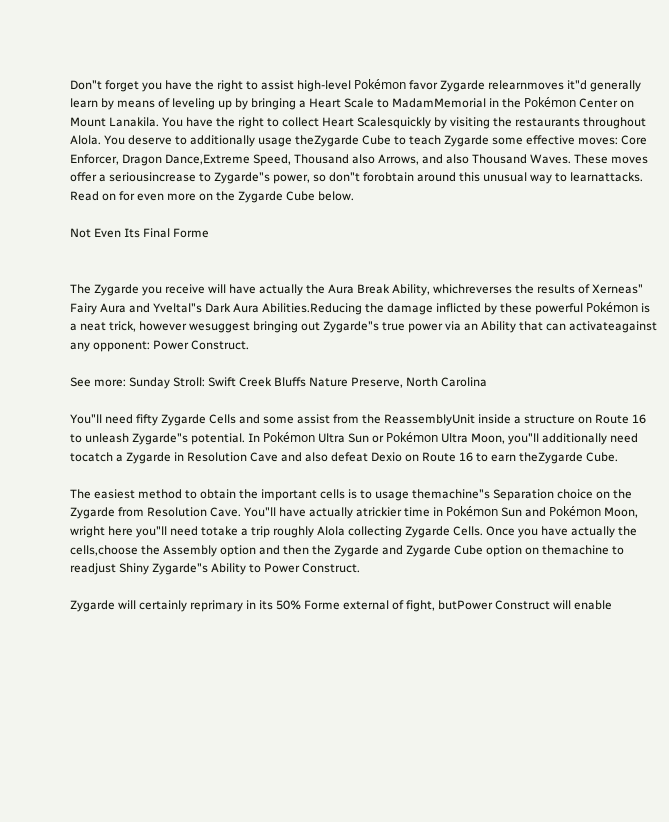Don"t forget you have the right to assist high-level Pokémon favor Zygarde relearnmoves it"d generally learn by means of leveling up by bringing a Heart Scale to MadamMemorial in the Pokémon Center on Mount Lanakila. You have the right to collect Heart Scalesquickly by visiting the restaurants throughout Alola. You deserve to additionally usage theZygarde Cube to teach Zygarde some effective moves: Core Enforcer, Dragon Dance,Extreme Speed, Thousand also Arrows, and also Thousand Waves. These moves offer a seriousincrease to Zygarde"s power, so don"t forobtain around this unusual way to learnattacks. Read on for even more on the Zygarde Cube below.

Not Even Its Final Forme


The Zygarde you receive will have actually the Aura Break Ability, whichreverses the results of Xerneas" Fairy Aura and Yveltal"s Dark Aura Abilities.Reducing the damage inflicted by these powerful Pokémon is a neat trick, however wesuggest bringing out Zygarde"s true power via an Ability that can activateagainst any opponent: Power Construct.

See more: Sunday Stroll: Swift Creek Bluffs Nature Preserve, North Carolina

You"ll need fifty Zygarde Cells and some assist from the ReassemblyUnit inside a structure on Route 16 to unleash Zygarde"s potential. In Pokémon Ultra Sun or Pokémon Ultra Moon, you"ll additionally need tocatch a Zygarde in Resolution Cave and also defeat Dexio on Route 16 to earn theZygarde Cube.

The easiest method to obtain the important cells is to usage themachine"s Separation choice on the Zygarde from Resolution Cave. You"ll have actually atrickier time in Pokémon Sun and Pokémon Moon, wright here you"ll need totake a trip roughly Alola collecting Zygarde Cells. Once you have actually the cells,choose the Assembly option and then the Zygarde and Zygarde Cube option on themachine to readjust Shiny Zygarde"s Ability to Power Construct.

Zygarde will certainly reprimary in its 50% Forme external of fight, butPower Construct will enable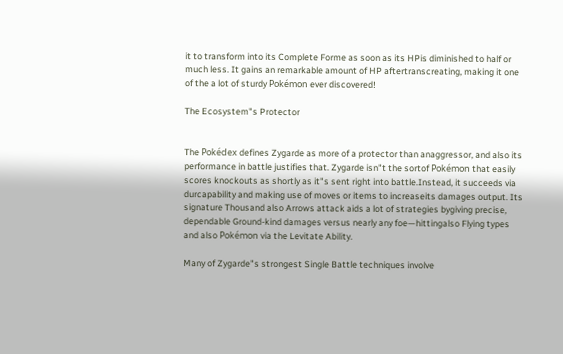it to transform into its Complete Forme as soon as its HPis diminished to half or much less. It gains an remarkable amount of HP aftertranscreating, making it one of the a lot of sturdy Pokémon ever discovered!

The Ecosystem"s Protector


The Pokédex defines Zygarde as more of a protector than anaggressor, and also its performance in battle justifies that. Zygarde isn"t the sortof Pokémon that easily scores knockouts as shortly as it"s sent right into battle.Instead, it succeeds via durcapability and making use of moves or items to increaseits damages output. Its signature Thousand also Arrows attack aids a lot of strategies bygiving precise, dependable Ground-kind damages versus nearly any foe—hittingalso Flying types and also Pokémon via the Levitate Ability.

Many of Zygarde"s strongest Single Battle techniques involve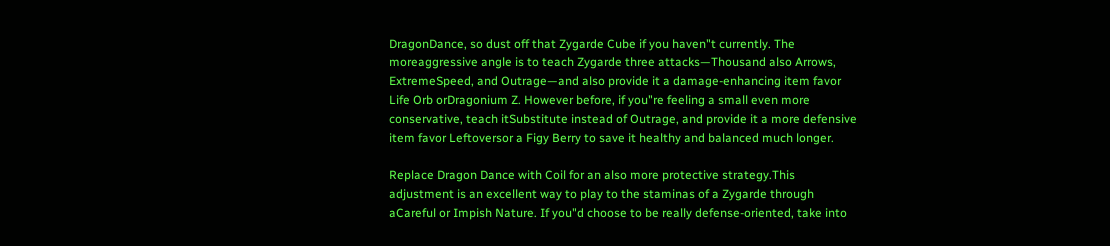DragonDance, so dust off that Zygarde Cube if you haven"t currently. The moreaggressive angle is to teach Zygarde three attacks—Thousand also Arrows, ExtremeSpeed, and Outrage—and also provide it a damage-enhancing item favor Life Orb orDragonium Z. However before, if you"re feeling a small even more conservative, teach itSubstitute instead of Outrage, and provide it a more defensive item favor Leftoversor a Figy Berry to save it healthy and balanced much longer.

Replace Dragon Dance with Coil for an also more protective strategy.This adjustment is an excellent way to play to the staminas of a Zygarde through aCareful or Impish Nature. If you"d choose to be really defense-oriented, take into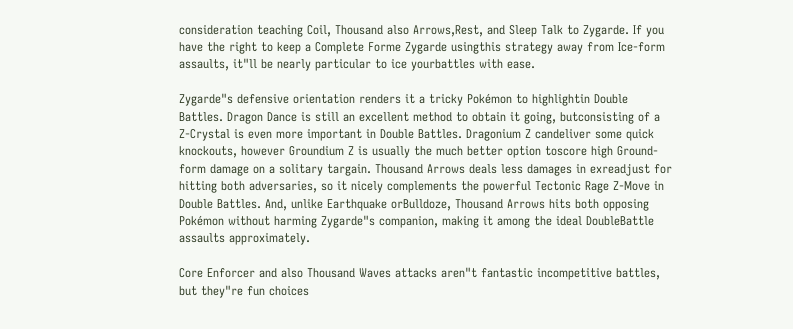consideration teaching Coil, Thousand also Arrows,Rest, and Sleep Talk to Zygarde. If you have the right to keep a Complete Forme Zygarde usingthis strategy away from Ice-form assaults, it"ll be nearly particular to ice yourbattles with ease.

Zygarde"s defensive orientation renders it a tricky Pokémon to highlightin Double Battles. Dragon Dance is still an excellent method to obtain it going, butconsisting of a Z-Crystal is even more important in Double Battles. Dragonium Z candeliver some quick knockouts, however Groundium Z is usually the much better option toscore high Ground-form damage on a solitary targain. Thousand Arrows deals less damages in exreadjust for hitting both adversaries, so it nicely complements the powerful Tectonic Rage Z-Move in Double Battles. And, unlike Earthquake orBulldoze, Thousand Arrows hits both opposing Pokémon without harming Zygarde"s companion, making it among the ideal DoubleBattle assaults approximately.

Core Enforcer and also Thousand Waves attacks aren"t fantastic incompetitive battles, but they"re fun choices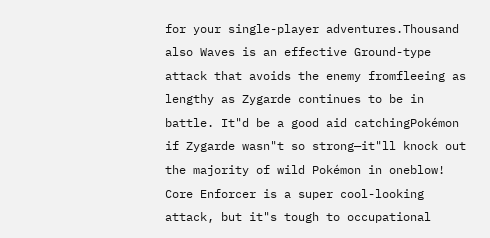for your single-player adventures.Thousand also Waves is an effective Ground-type attack that avoids the enemy fromfleeing as lengthy as Zygarde continues to be in battle. It"d be a good aid catchingPokémon if Zygarde wasn"t so strong—it"ll knock out the majority of wild Pokémon in oneblow! Core Enforcer is a super cool-looking attack, but it"s tough to occupational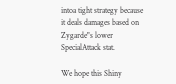intoa tight strategy because it deals damages based on Zygarde"s lower SpecialAttack stat.

We hope this Shiny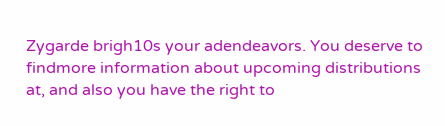Zygarde brigh10s your adendeavors. You deserve to findmore information about upcoming distributions at, and also you have the right to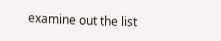examine out the list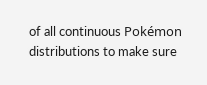of all continuous Pokémon distributions to make sure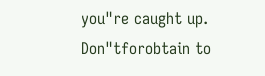you"re caught up. Don"tforobtain to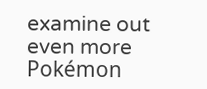examine out even more Pokémon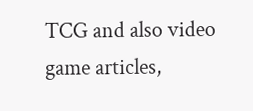TCG and also video game articles,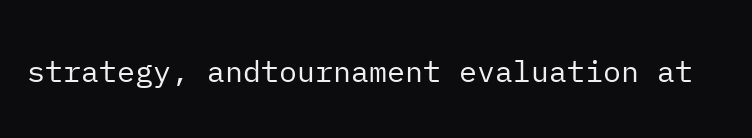strategy, andtournament evaluation at